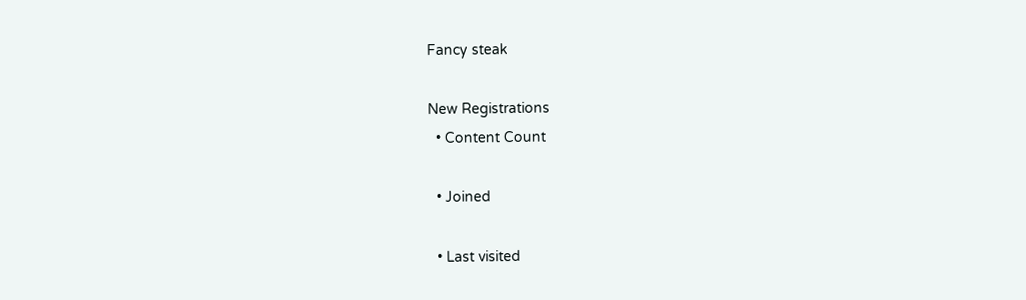Fancy steak

New Registrations
  • Content Count

  • Joined

  • Last visited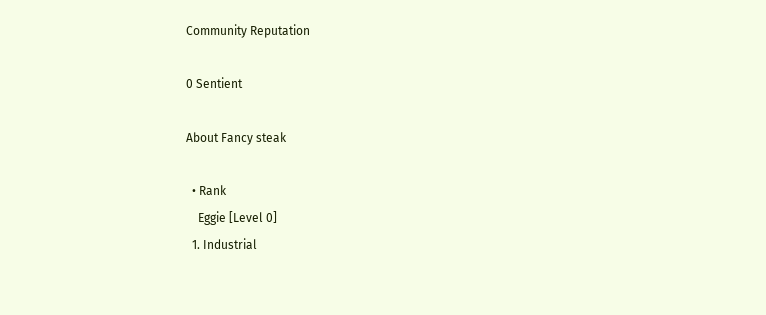Community Reputation

0 Sentient

About Fancy steak

  • Rank
    Eggie [Level 0]
  1. Industrial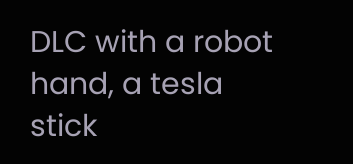DLC with a robot hand, a tesla stick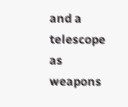and a telescope as weapons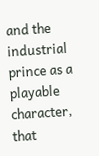and the industrial prince as a playable character, that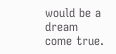would be a dream come true.